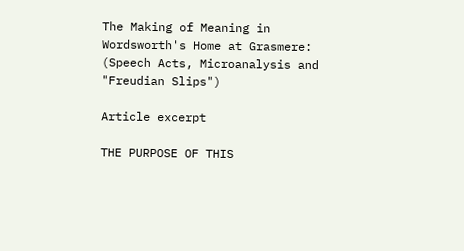The Making of Meaning in Wordsworth's Home at Grasmere: (Speech Acts, Microanalysis and "Freudian Slips")

Article excerpt

THE PURPOSE OF THIS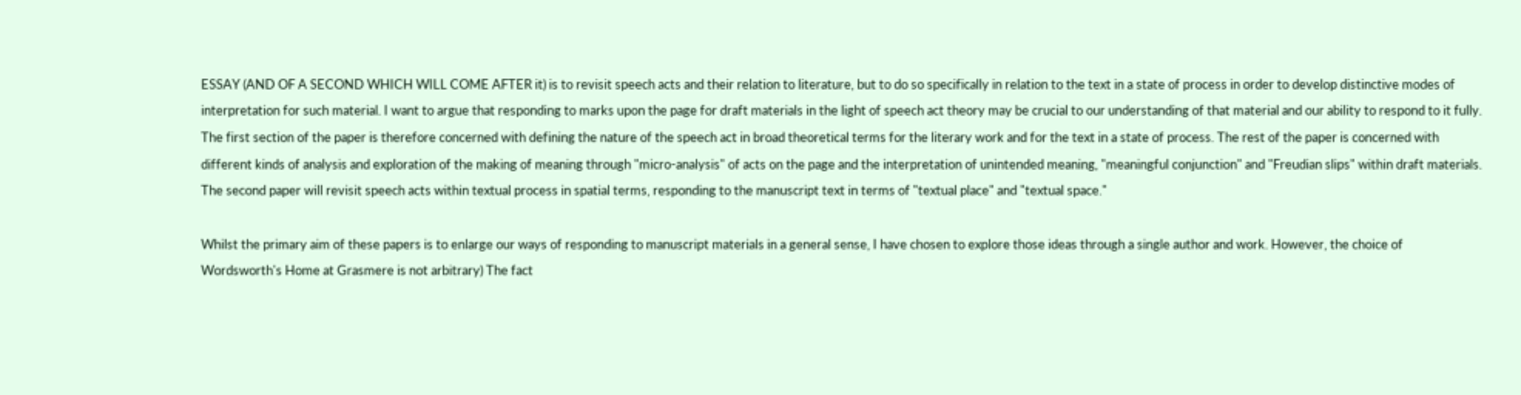ESSAY (AND OF A SECOND WHICH WILL COME AFTER it) is to revisit speech acts and their relation to literature, but to do so specifically in relation to the text in a state of process in order to develop distinctive modes of interpretation for such material. I want to argue that responding to marks upon the page for draft materials in the light of speech act theory may be crucial to our understanding of that material and our ability to respond to it fully. The first section of the paper is therefore concerned with defining the nature of the speech act in broad theoretical terms for the literary work and for the text in a state of process. The rest of the paper is concerned with different kinds of analysis and exploration of the making of meaning through "micro-analysis" of acts on the page and the interpretation of unintended meaning, "meaningful conjunction" and "Freudian slips" within draft materials. The second paper will revisit speech acts within textual process in spatial terms, responding to the manuscript text in terms of "textual place" and "textual space."

Whilst the primary aim of these papers is to enlarge our ways of responding to manuscript materials in a general sense, I have chosen to explore those ideas through a single author and work. However, the choice of Wordsworth's Home at Grasmere is not arbitrary) The fact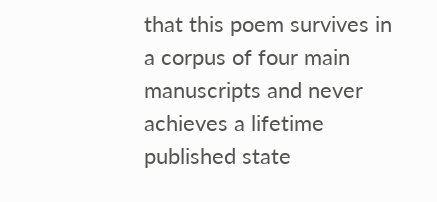that this poem survives in a corpus of four main manuscripts and never achieves a lifetime published state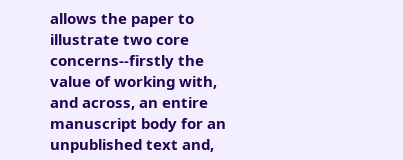allows the paper to illustrate two core concerns--firstly the value of working with, and across, an entire manuscript body for an unpublished text and,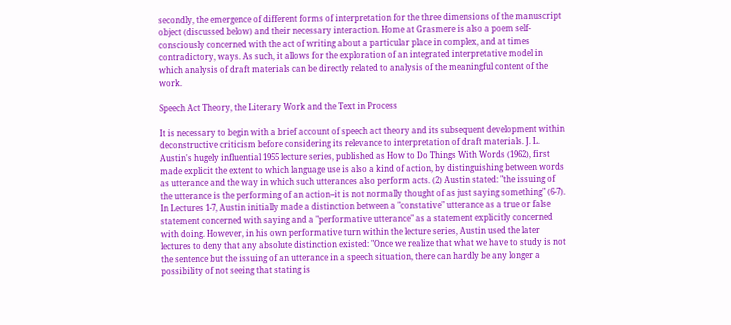secondly, the emergence of different forms of interpretation for the three dimensions of the manuscript object (discussed below) and their necessary interaction. Home at Grasmere is also a poem self-consciously concerned with the act of writing about a particular place in complex, and at times contradictory, ways. As such, it allows for the exploration of an integrated interpretative model in which analysis of draft materials can be directly related to analysis of the meaningful content of the work.

Speech Act Theory, the Literary Work and the Text in Process

It is necessary to begin with a brief account of speech act theory and its subsequent development within deconstructive criticism before considering its relevance to interpretation of draft materials. J. L. Austin's hugely influential 1955 lecture series, published as How to Do Things With Words (1962), first made explicit the extent to which language use is also a kind of action, by distinguishing between words as utterance and the way in which such utterances also perform acts. (2) Austin stated: "the issuing of the utterance is the performing of an action--it is not normally thought of as just saying something" (6-7). In Lectures 1-7, Austin initially made a distinction between a "constative" utterance as a true or false statement concerned with saying and a "performative utterance" as a statement explicitly concerned with doing. However, in his own performative turn within the lecture series, Austin used the later lectures to deny that any absolute distinction existed: "Once we realize that what we have to study is not the sentence but the issuing of an utterance in a speech situation, there can hardly be any longer a possibility of not seeing that stating is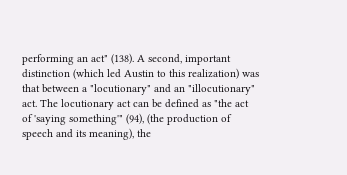performing an act" (138). A second, important distinction (which led Austin to this realization) was that between a "locutionary" and an "illocutionary" act. The locutionary act can be defined as "the act of 'saying something'" (94), (the production of speech and its meaning), the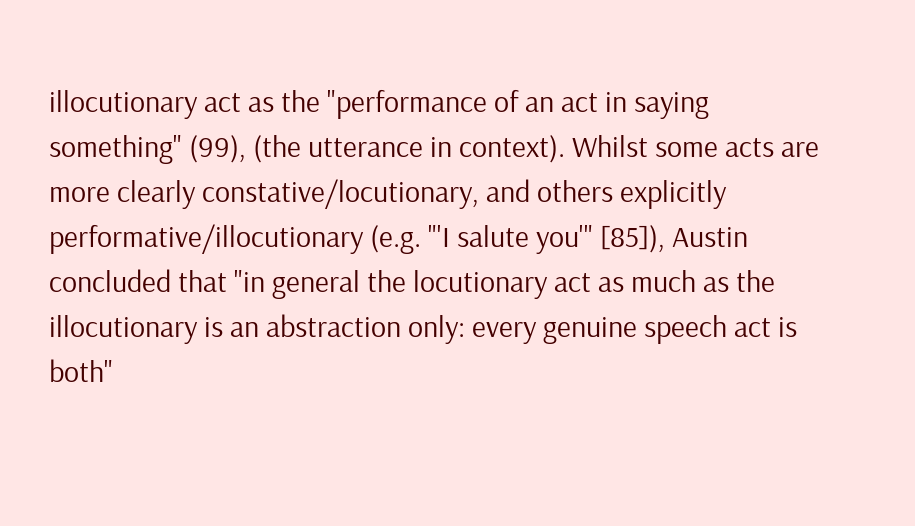illocutionary act as the "performance of an act in saying something" (99), (the utterance in context). Whilst some acts are more clearly constative/locutionary, and others explicitly performative/illocutionary (e.g. "'I salute you'" [85]), Austin concluded that "in general the locutionary act as much as the illocutionary is an abstraction only: every genuine speech act is both"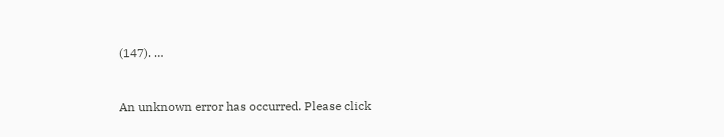(147). …


An unknown error has occurred. Please click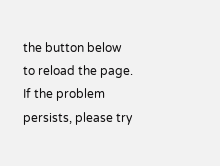the button below to reload the page. If the problem persists, please try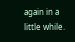again in a little while.